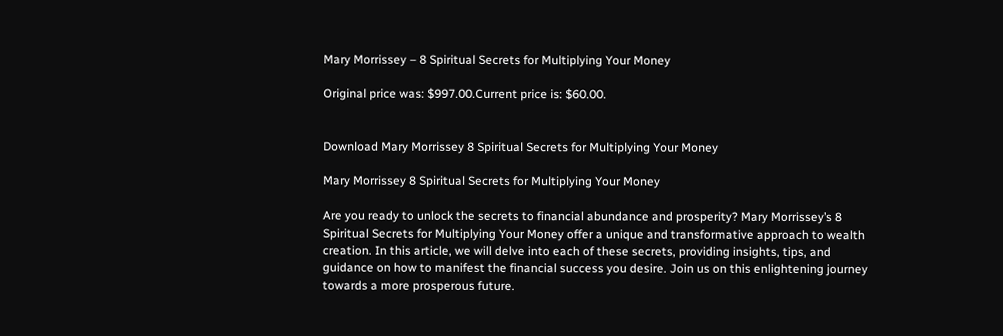Mary Morrissey – 8 Spiritual Secrets for Multiplying Your Money

Original price was: $997.00.Current price is: $60.00.


Download Mary Morrissey 8 Spiritual Secrets for Multiplying Your Money

Mary Morrissey 8 Spiritual Secrets for Multiplying Your Money

Are you ready to unlock the secrets to financial abundance and prosperity? Mary Morrissey’s 8 Spiritual Secrets for Multiplying Your Money offer a unique and transformative approach to wealth creation. In this article, we will delve into each of these secrets, providing insights, tips, and guidance on how to manifest the financial success you desire. Join us on this enlightening journey towards a more prosperous future.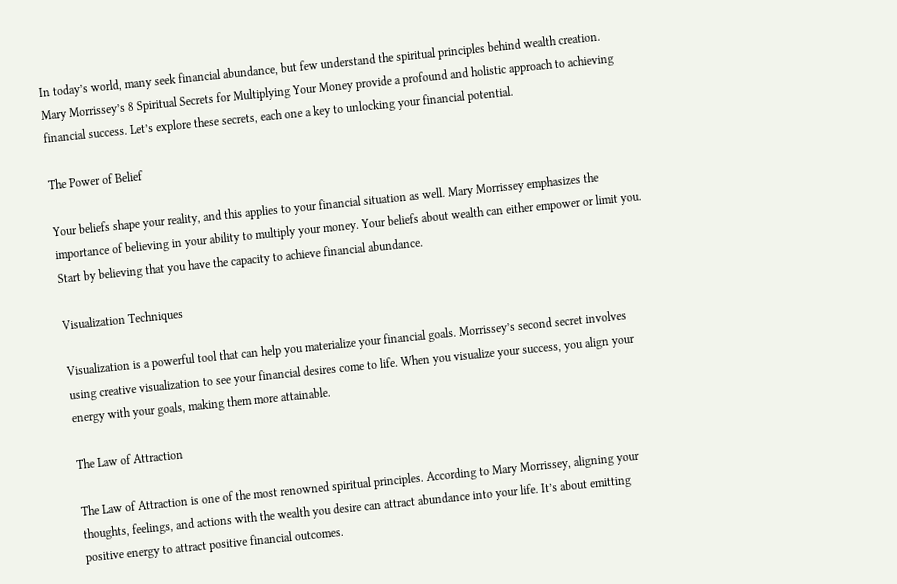In today’s world, many seek financial abundance, but few understand the spiritual principles behind wealth creation. Mary Morrissey’s 8 Spiritual Secrets for Multiplying Your Money provide a profound and holistic approach to achieving financial success. Let’s explore these secrets, each one a key to unlocking your financial potential.

The Power of Belief

Your beliefs shape your reality, and this applies to your financial situation as well. Mary Morrissey emphasizes the importance of believing in your ability to multiply your money. Your beliefs about wealth can either empower or limit you. Start by believing that you have the capacity to achieve financial abundance.

Visualization Techniques

Visualization is a powerful tool that can help you materialize your financial goals. Morrissey’s second secret involves using creative visualization to see your financial desires come to life. When you visualize your success, you align your energy with your goals, making them more attainable.

The Law of Attraction

The Law of Attraction is one of the most renowned spiritual principles. According to Mary Morrissey, aligning your thoughts, feelings, and actions with the wealth you desire can attract abundance into your life. It’s about emitting positive energy to attract positive financial outcomes.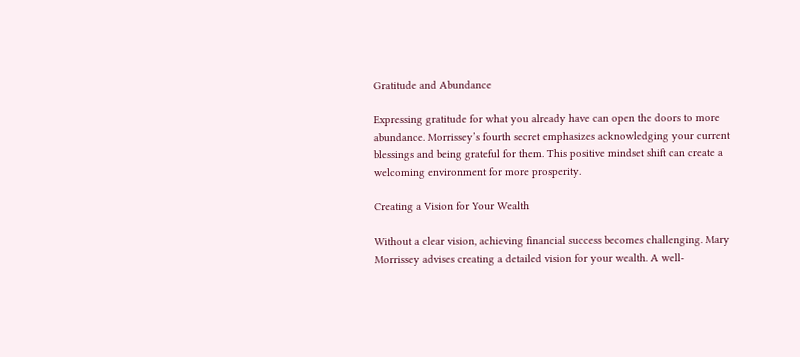Gratitude and Abundance

Expressing gratitude for what you already have can open the doors to more abundance. Morrissey’s fourth secret emphasizes acknowledging your current blessings and being grateful for them. This positive mindset shift can create a welcoming environment for more prosperity.

Creating a Vision for Your Wealth

Without a clear vision, achieving financial success becomes challenging. Mary Morrissey advises creating a detailed vision for your wealth. A well-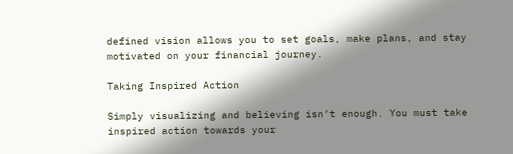defined vision allows you to set goals, make plans, and stay motivated on your financial journey.

Taking Inspired Action

Simply visualizing and believing isn’t enough. You must take inspired action towards your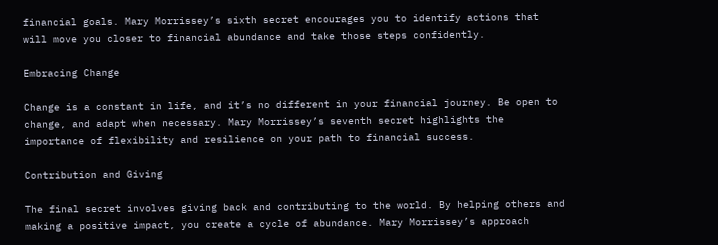financial goals. Mary Morrissey’s sixth secret encourages you to identify actions that will move you closer to financial abundance and take those steps confidently.

Embracing Change

Change is a constant in life, and it’s no different in your financial journey. Be open to change, and adapt when necessary. Mary Morrissey’s seventh secret highlights the importance of flexibility and resilience on your path to financial success.

Contribution and Giving

The final secret involves giving back and contributing to the world. By helping others and making a positive impact, you create a cycle of abundance. Mary Morrissey’s approach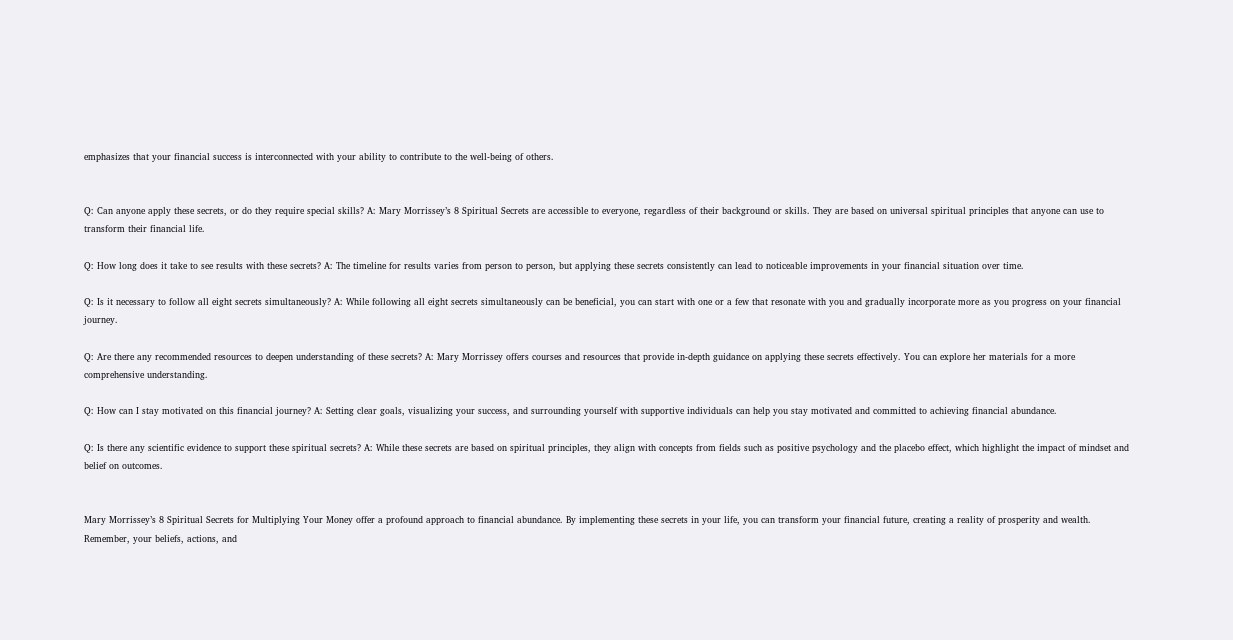emphasizes that your financial success is interconnected with your ability to contribute to the well-being of others.


Q: Can anyone apply these secrets, or do they require special skills? A: Mary Morrissey’s 8 Spiritual Secrets are accessible to everyone, regardless of their background or skills. They are based on universal spiritual principles that anyone can use to transform their financial life.

Q: How long does it take to see results with these secrets? A: The timeline for results varies from person to person, but applying these secrets consistently can lead to noticeable improvements in your financial situation over time.

Q: Is it necessary to follow all eight secrets simultaneously? A: While following all eight secrets simultaneously can be beneficial, you can start with one or a few that resonate with you and gradually incorporate more as you progress on your financial journey.

Q: Are there any recommended resources to deepen understanding of these secrets? A: Mary Morrissey offers courses and resources that provide in-depth guidance on applying these secrets effectively. You can explore her materials for a more comprehensive understanding.

Q: How can I stay motivated on this financial journey? A: Setting clear goals, visualizing your success, and surrounding yourself with supportive individuals can help you stay motivated and committed to achieving financial abundance.

Q: Is there any scientific evidence to support these spiritual secrets? A: While these secrets are based on spiritual principles, they align with concepts from fields such as positive psychology and the placebo effect, which highlight the impact of mindset and belief on outcomes.


Mary Morrissey’s 8 Spiritual Secrets for Multiplying Your Money offer a profound approach to financial abundance. By implementing these secrets in your life, you can transform your financial future, creating a reality of prosperity and wealth. Remember, your beliefs, actions, and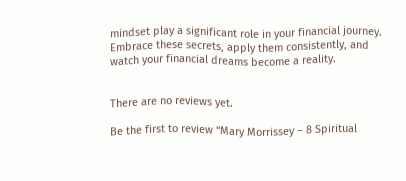mindset play a significant role in your financial journey. Embrace these secrets, apply them consistently, and watch your financial dreams become a reality.


There are no reviews yet.

Be the first to review “Mary Morrissey – 8 Spiritual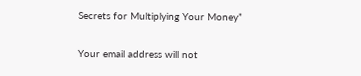Secrets for Multiplying Your Money”

Your email address will not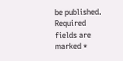be published. Required fields are marked *